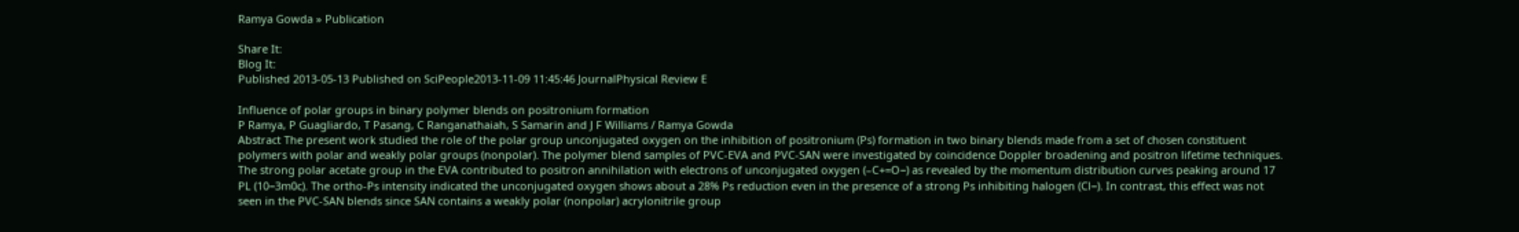Ramya Gowda » Publication

Share It:
Blog It:
Published 2013-05-13 Published on SciPeople2013-11-09 11:45:46 JournalPhysical Review E

Influence of polar groups in binary polymer blends on positronium formation
P Ramya, P Guagliardo, T Pasang, C Ranganathaiah, S Samarin and J F Williams / Ramya Gowda
Abstract The present work studied the role of the polar group unconjugated oxygen on the inhibition of positronium (Ps) formation in two binary blends made from a set of chosen constituent polymers with polar and weakly polar groups (nonpolar). The polymer blend samples of PVC-EVA and PVC-SAN were investigated by coincidence Doppler broadening and positron lifetime techniques. The strong polar acetate group in the EVA contributed to positron annihilation with electrons of unconjugated oxygen (–C+=O−) as revealed by the momentum distribution curves peaking around 17 PL (10−3m0c). The ortho-Ps intensity indicated the unconjugated oxygen shows about a 28% Ps reduction even in the presence of a strong Ps inhibiting halogen (Cl−). In contrast, this effect was not seen in the PVC-SAN blends since SAN contains a weakly polar (nonpolar) acrylonitrile group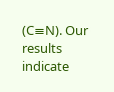(C≡N). Our results indicate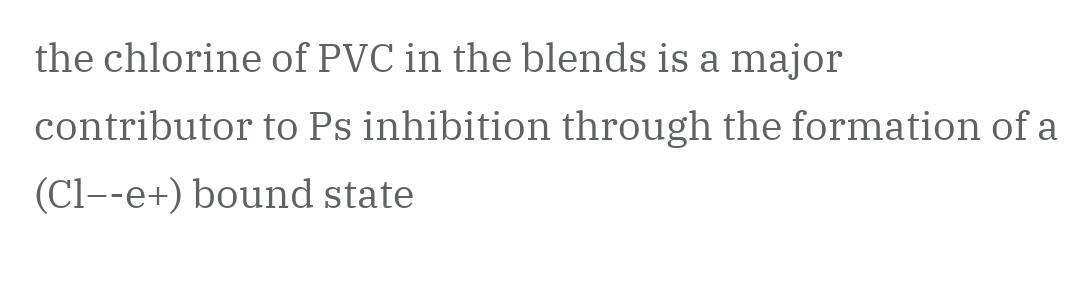the chlorine of PVC in the blends is a major contributor to Ps inhibition through the formation of a (Cl−-e+) bound state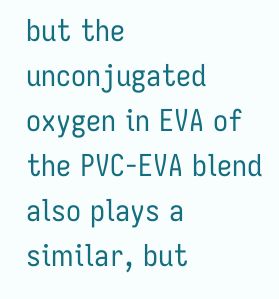but the unconjugated oxygen in EVA of the PVC-EVA blend also plays a similar, but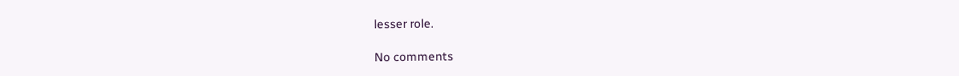lesser role.

No comments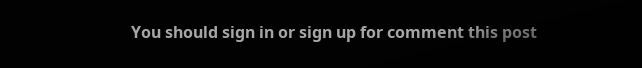You should sign in or sign up for comment this post